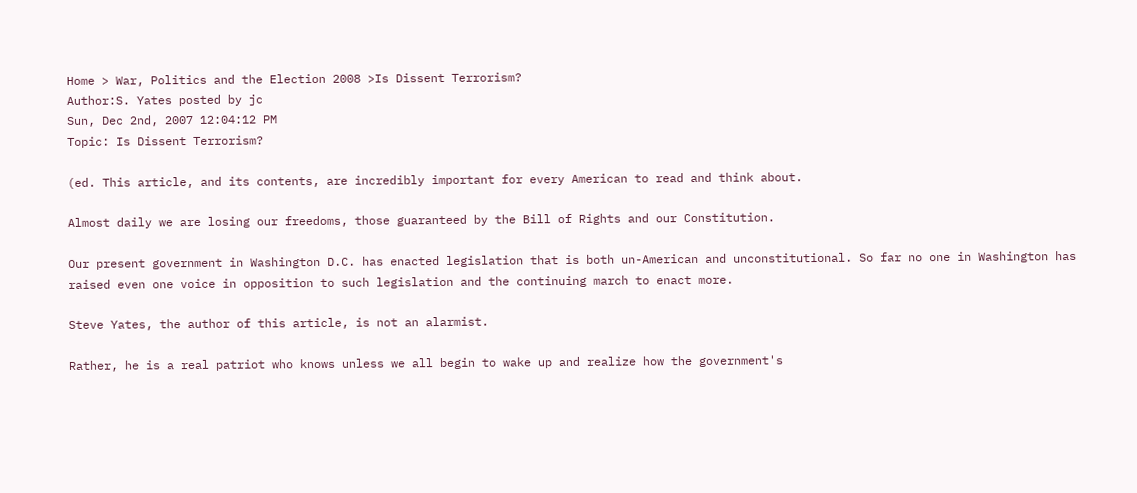Home > War, Politics and the Election 2008 >Is Dissent Terrorism?
Author:S. Yates posted by jc
Sun, Dec 2nd, 2007 12:04:12 PM
Topic: Is Dissent Terrorism?

(ed. This article, and its contents, are incredibly important for every American to read and think about.

Almost daily we are losing our freedoms, those guaranteed by the Bill of Rights and our Constitution.

Our present government in Washington D.C. has enacted legislation that is both un-American and unconstitutional. So far no one in Washington has raised even one voice in opposition to such legislation and the continuing march to enact more.

Steve Yates, the author of this article, is not an alarmist.

Rather, he is a real patriot who knows unless we all begin to wake up and realize how the government's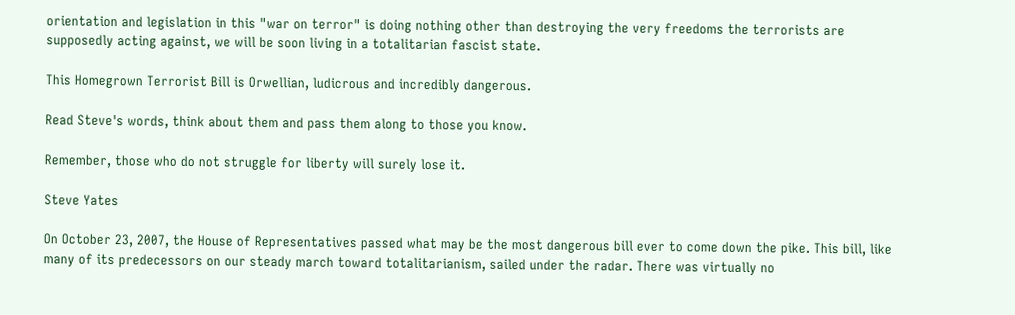orientation and legislation in this "war on terror" is doing nothing other than destroying the very freedoms the terrorists are supposedly acting against, we will be soon living in a totalitarian fascist state.

This Homegrown Terrorist Bill is Orwellian, ludicrous and incredibly dangerous.

Read Steve's words, think about them and pass them along to those you know.

Remember, those who do not struggle for liberty will surely lose it.

Steve Yates

On October 23, 2007, the House of Representatives passed what may be the most dangerous bill ever to come down the pike. This bill, like many of its predecessors on our steady march toward totalitarianism, sailed under the radar. There was virtually no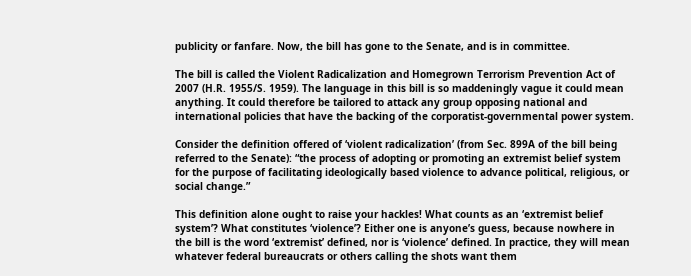publicity or fanfare. Now, the bill has gone to the Senate, and is in committee.

The bill is called the Violent Radicalization and Homegrown Terrorism Prevention Act of 2007 (H.R. 1955/S. 1959). The language in this bill is so maddeningly vague it could mean anything. It could therefore be tailored to attack any group opposing national and international policies that have the backing of the corporatist-governmental power system.

Consider the definition offered of ‘violent radicalization’ (from Sec. 899A of the bill being referred to the Senate): “the process of adopting or promoting an extremist belief system for the purpose of facilitating ideologically based violence to advance political, religious, or social change.”

This definition alone ought to raise your hackles! What counts as an ‘extremist belief system’? What constitutes ‘violence’? Either one is anyone’s guess, because nowhere in the bill is the word ‘extremist’ defined, nor is ‘violence’ defined. In practice, they will mean whatever federal bureaucrats or others calling the shots want them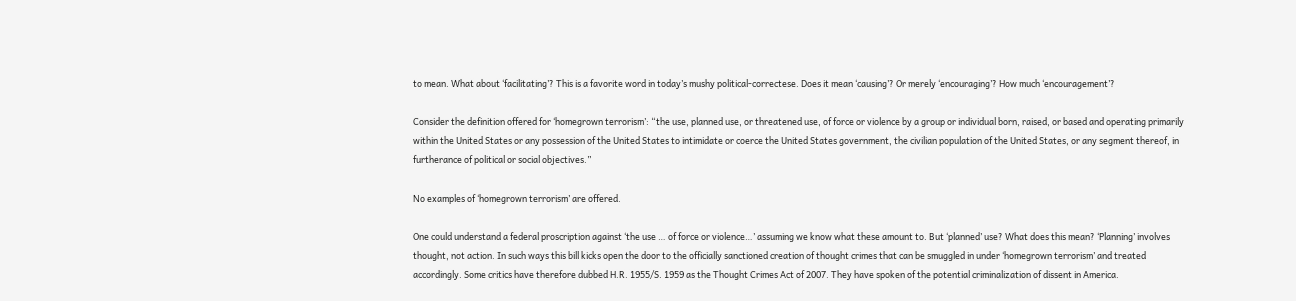to mean. What about ‘facilitating’? This is a favorite word in today’s mushy political-correctese. Does it mean ‘causing’? Or merely ‘encouraging’? How much ‘encouragement’?

Consider the definition offered for ‘homegrown terrorism’: “the use, planned use, or threatened use, of force or violence by a group or individual born, raised, or based and operating primarily within the United States or any possession of the United States to intimidate or coerce the United States government, the civilian population of the United States, or any segment thereof, in furtherance of political or social objectives.”

No examples of ‘homegrown terrorism’ are offered.

One could understand a federal proscription against ‘the use … of force or violence…’ assuming we know what these amount to. But ‘planned’ use? What does this mean? ‘Planning’ involves thought, not action. In such ways this bill kicks open the door to the officially sanctioned creation of thought crimes that can be smuggled in under ‘homegrown terrorism’ and treated accordingly. Some critics have therefore dubbed H.R. 1955/S. 1959 as the Thought Crimes Act of 2007. They have spoken of the potential criminalization of dissent in America.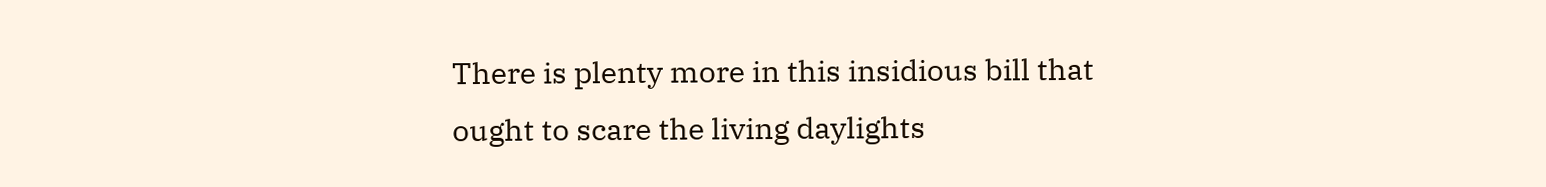There is plenty more in this insidious bill that ought to scare the living daylights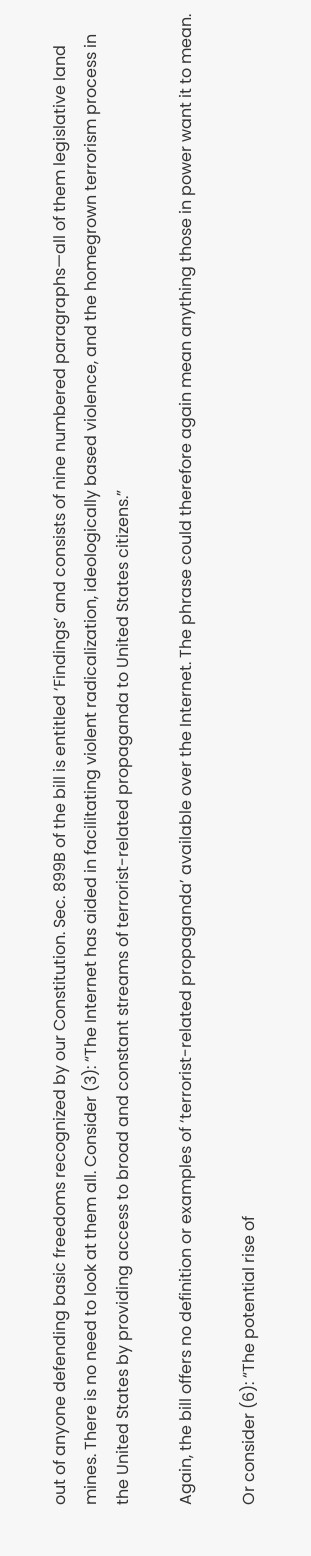out of anyone defending basic freedoms recognized by our Constitution. Sec. 899B of the bill is entitled ‘Findings’ and consists of nine numbered paragraphs—all of them legislative land mines. There is no need to look at them all. Consider (3): “The Internet has aided in facilitating violent radicalization, ideologically based violence, and the homegrown terrorism process in the United States by providing access to broad and constant streams of terrorist-related propaganda to United States citizens.”

Again, the bill offers no definition or examples of ‘terrorist-related propaganda’ available over the Internet. The phrase could therefore again mean anything those in power want it to mean.

Or consider (6): “The potential rise of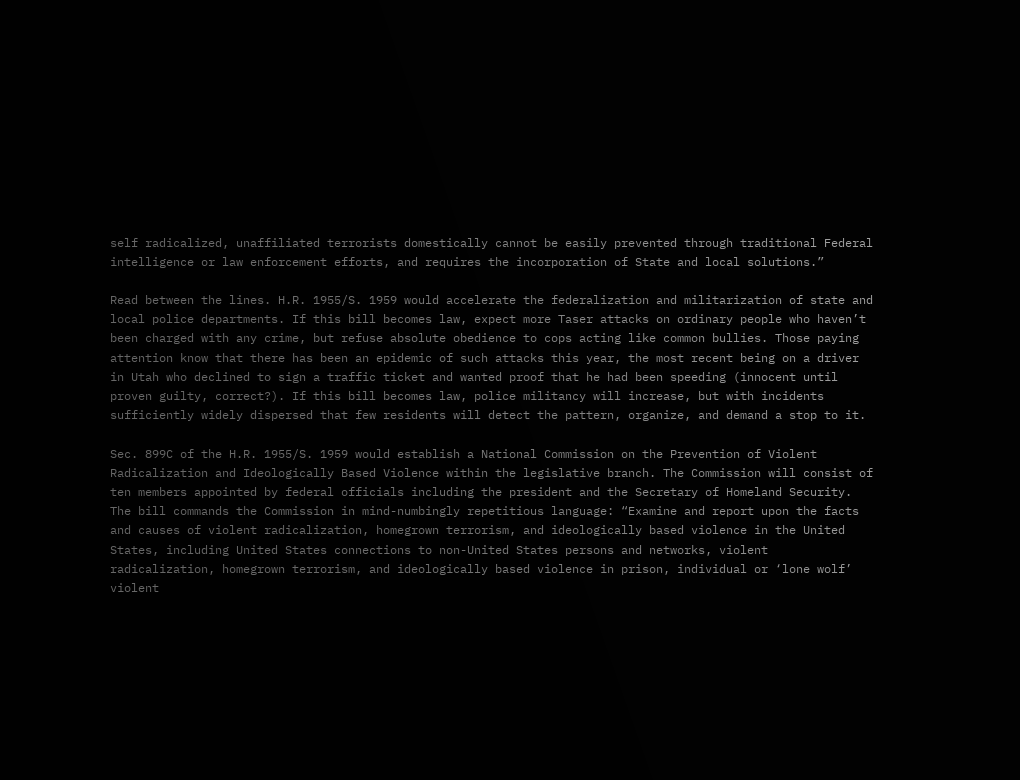self radicalized, unaffiliated terrorists domestically cannot be easily prevented through traditional Federal intelligence or law enforcement efforts, and requires the incorporation of State and local solutions.”

Read between the lines. H.R. 1955/S. 1959 would accelerate the federalization and militarization of state and local police departments. If this bill becomes law, expect more Taser attacks on ordinary people who haven’t been charged with any crime, but refuse absolute obedience to cops acting like common bullies. Those paying attention know that there has been an epidemic of such attacks this year, the most recent being on a driver in Utah who declined to sign a traffic ticket and wanted proof that he had been speeding (innocent until proven guilty, correct?). If this bill becomes law, police militancy will increase, but with incidents sufficiently widely dispersed that few residents will detect the pattern, organize, and demand a stop to it.

Sec. 899C of the H.R. 1955/S. 1959 would establish a National Commission on the Prevention of Violent Radicalization and Ideologically Based Violence within the legislative branch. The Commission will consist of ten members appointed by federal officials including the president and the Secretary of Homeland Security. The bill commands the Commission in mind-numbingly repetitious language: “Examine and report upon the facts and causes of violent radicalization, homegrown terrorism, and ideologically based violence in the United States, including United States connections to non-United States persons and networks, violent radicalization, homegrown terrorism, and ideologically based violence in prison, individual or ‘lone wolf’ violent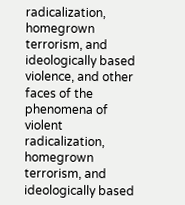radicalization, homegrown terrorism, and ideologically based violence, and other faces of the phenomena of violent radicalization, homegrown terrorism, and ideologically based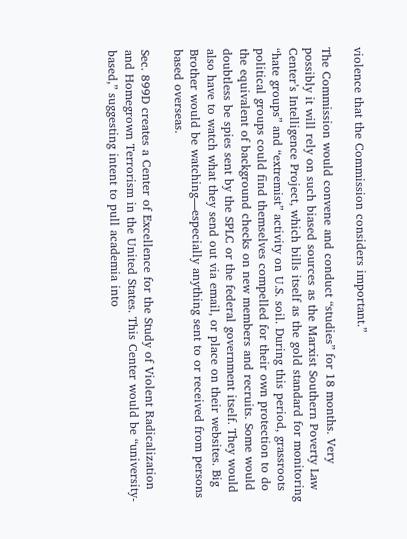violence that the Commission considers important.”

The Commission would convene and conduct “studies” for 18 months. Very possibly it will rely on such biased sources as the Marxist Southern Poverty Law Center’s Intelligence Project, which bills itself as the gold standard for monitoring “hate groups” and “extremist” activity on U.S. soil. During this period, grassroots political groups could find themselves compelled for their own protection to do the equivalent of background checks on new members and recruits. Some would doubtless be spies sent by the SPLC or the federal government itself. They would also have to watch what they send out via email, or place on their websites. Big Brother would be watching—especially anything sent to or received from persons based overseas.

Sec. 899D creates a Center of Excellence for the Study of Violent Radicalization and Homegrown Terrorism in the United States. This Center would be “university-based,” suggesting intent to pull academia into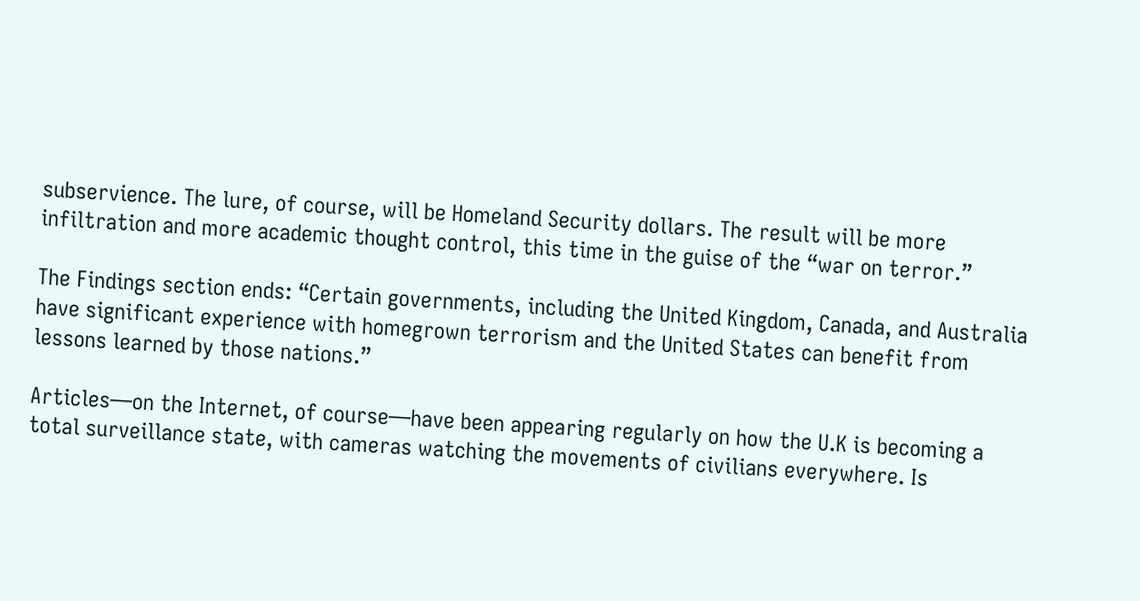subservience. The lure, of course, will be Homeland Security dollars. The result will be more infiltration and more academic thought control, this time in the guise of the “war on terror.”

The Findings section ends: “Certain governments, including the United Kingdom, Canada, and Australia have significant experience with homegrown terrorism and the United States can benefit from lessons learned by those nations.”

Articles—on the Internet, of course—have been appearing regularly on how the U.K is becoming a total surveillance state, with cameras watching the movements of civilians everywhere. Is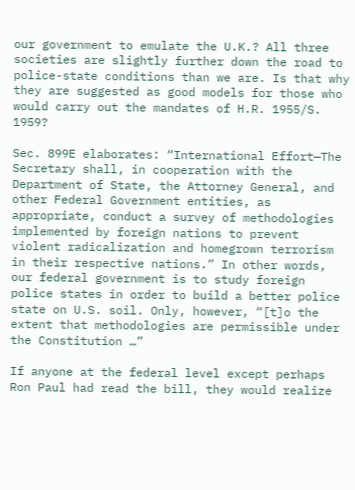our government to emulate the U.K.? All three societies are slightly further down the road to police-state conditions than we are. Is that why they are suggested as good models for those who would carry out the mandates of H.R. 1955/S. 1959?

Sec. 899E elaborates: “International Effort—The Secretary shall, in cooperation with the Department of State, the Attorney General, and other Federal Government entities, as appropriate, conduct a survey of methodologies implemented by foreign nations to prevent violent radicalization and homegrown terrorism in their respective nations.” In other words, our federal government is to study foreign police states in order to build a better police state on U.S. soil. Only, however, “[t]o the extent that methodologies are permissible under the Constitution …”

If anyone at the federal level except perhaps Ron Paul had read the bill, they would realize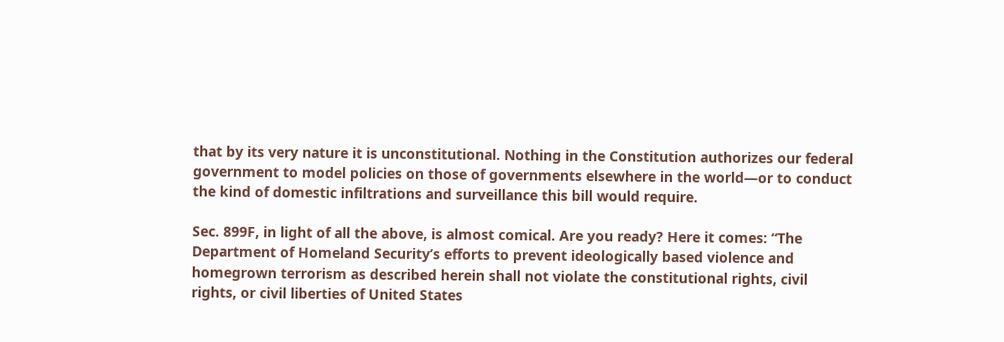that by its very nature it is unconstitutional. Nothing in the Constitution authorizes our federal government to model policies on those of governments elsewhere in the world—or to conduct the kind of domestic infiltrations and surveillance this bill would require.

Sec. 899F, in light of all the above, is almost comical. Are you ready? Here it comes: “The Department of Homeland Security’s efforts to prevent ideologically based violence and homegrown terrorism as described herein shall not violate the constitutional rights, civil rights, or civil liberties of United States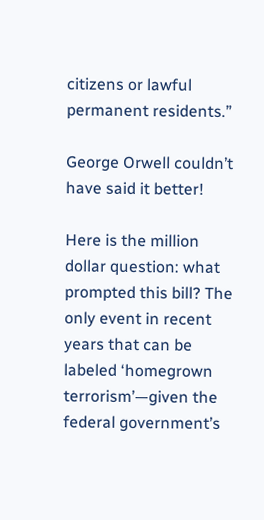citizens or lawful permanent residents.”

George Orwell couldn’t have said it better!

Here is the million dollar question: what prompted this bill? The only event in recent years that can be labeled ‘homegrown terrorism’—given the federal government’s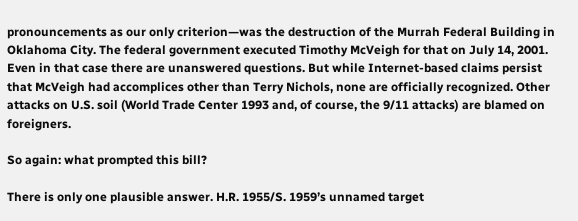pronouncements as our only criterion—was the destruction of the Murrah Federal Building in Oklahoma City. The federal government executed Timothy McVeigh for that on July 14, 2001. Even in that case there are unanswered questions. But while Internet-based claims persist that McVeigh had accomplices other than Terry Nichols, none are officially recognized. Other attacks on U.S. soil (World Trade Center 1993 and, of course, the 9/11 attacks) are blamed on foreigners.

So again: what prompted this bill?

There is only one plausible answer. H.R. 1955/S. 1959’s unnamed target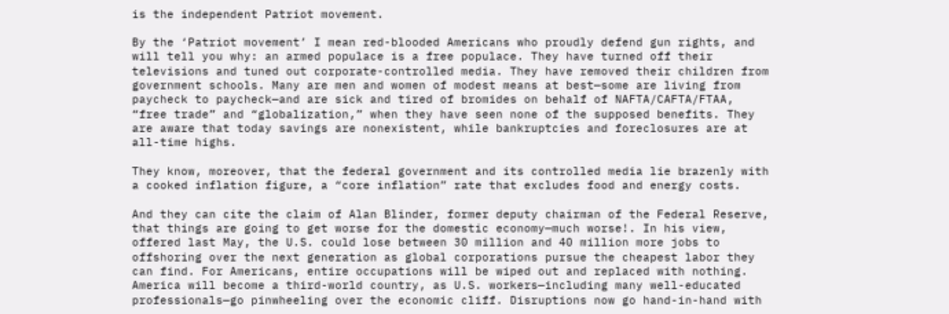is the independent Patriot movement.

By the ‘Patriot movement’ I mean red-blooded Americans who proudly defend gun rights, and will tell you why: an armed populace is a free populace. They have turned off their televisions and tuned out corporate-controlled media. They have removed their children from government schools. Many are men and women of modest means at best—some are living from paycheck to paycheck—and are sick and tired of bromides on behalf of NAFTA/CAFTA/FTAA, “free trade” and “globalization,” when they have seen none of the supposed benefits. They are aware that today savings are nonexistent, while bankruptcies and foreclosures are at all-time highs.

They know, moreover, that the federal government and its controlled media lie brazenly with a cooked inflation figure, a “core inflation” rate that excludes food and energy costs.

And they can cite the claim of Alan Blinder, former deputy chairman of the Federal Reserve, that things are going to get worse for the domestic economy—much worse!. In his view, offered last May, the U.S. could lose between 30 million and 40 million more jobs to offshoring over the next generation as global corporations pursue the cheapest labor they can find. For Americans, entire occupations will be wiped out and replaced with nothing. America will become a third-world country, as U.S. workers—including many well-educated professionals—go pinwheeling over the economic cliff. Disruptions now go hand-in-hand with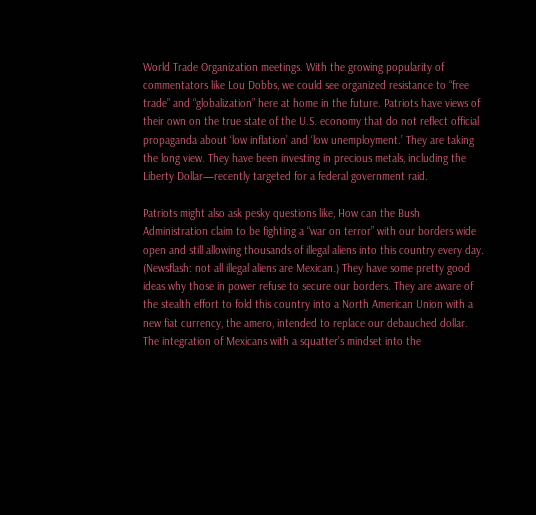World Trade Organization meetings. With the growing popularity of commentators like Lou Dobbs, we could see organized resistance to “free trade” and “globalization” here at home in the future. Patriots have views of their own on the true state of the U.S. economy that do not reflect official propaganda about ‘low inflation’ and ‘low unemployment.’ They are taking the long view. They have been investing in precious metals, including the Liberty Dollar—recently targeted for a federal government raid.

Patriots might also ask pesky questions like, How can the Bush Administration claim to be fighting a “war on terror” with our borders wide open and still allowing thousands of illegal aliens into this country every day. (Newsflash: not all illegal aliens are Mexican.) They have some pretty good ideas why those in power refuse to secure our borders. They are aware of the stealth effort to fold this country into a North American Union with a new fiat currency, the amero, intended to replace our debauched dollar. The integration of Mexicans with a squatter’s mindset into the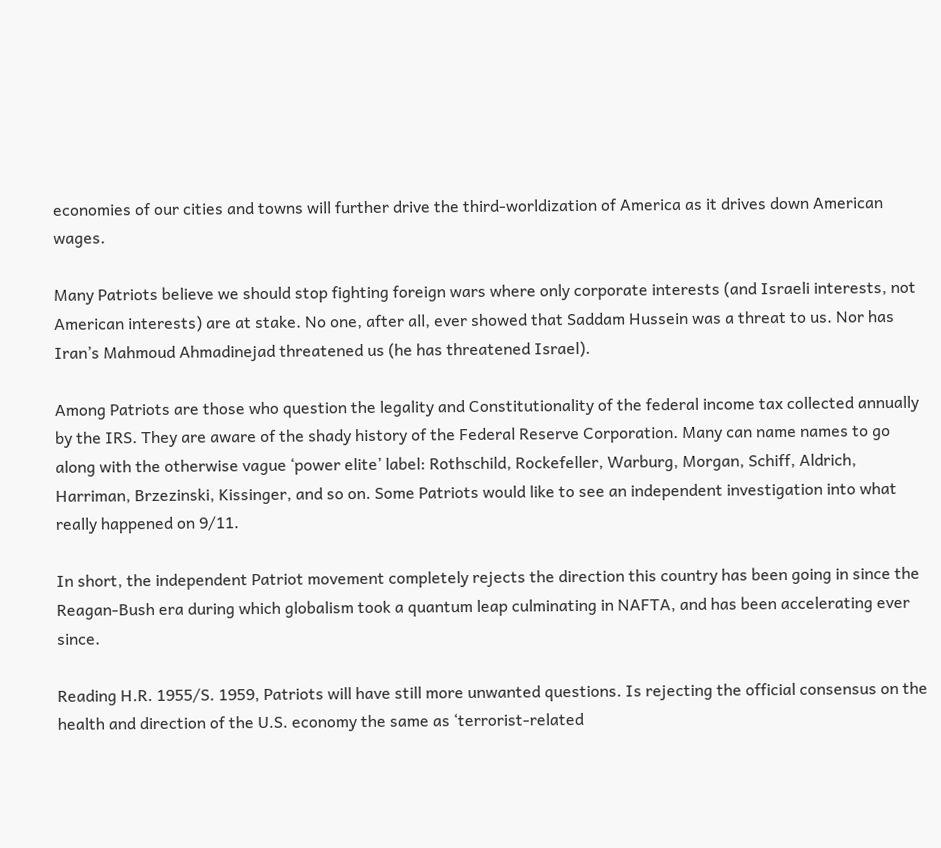economies of our cities and towns will further drive the third-worldization of America as it drives down American wages.

Many Patriots believe we should stop fighting foreign wars where only corporate interests (and Israeli interests, not American interests) are at stake. No one, after all, ever showed that Saddam Hussein was a threat to us. Nor has Iran’s Mahmoud Ahmadinejad threatened us (he has threatened Israel).

Among Patriots are those who question the legality and Constitutionality of the federal income tax collected annually by the IRS. They are aware of the shady history of the Federal Reserve Corporation. Many can name names to go along with the otherwise vague ‘power elite’ label: Rothschild, Rockefeller, Warburg, Morgan, Schiff, Aldrich, Harriman, Brzezinski, Kissinger, and so on. Some Patriots would like to see an independent investigation into what really happened on 9/11.

In short, the independent Patriot movement completely rejects the direction this country has been going in since the Reagan-Bush era during which globalism took a quantum leap culminating in NAFTA, and has been accelerating ever since.

Reading H.R. 1955/S. 1959, Patriots will have still more unwanted questions. Is rejecting the official consensus on the health and direction of the U.S. economy the same as ‘terrorist-related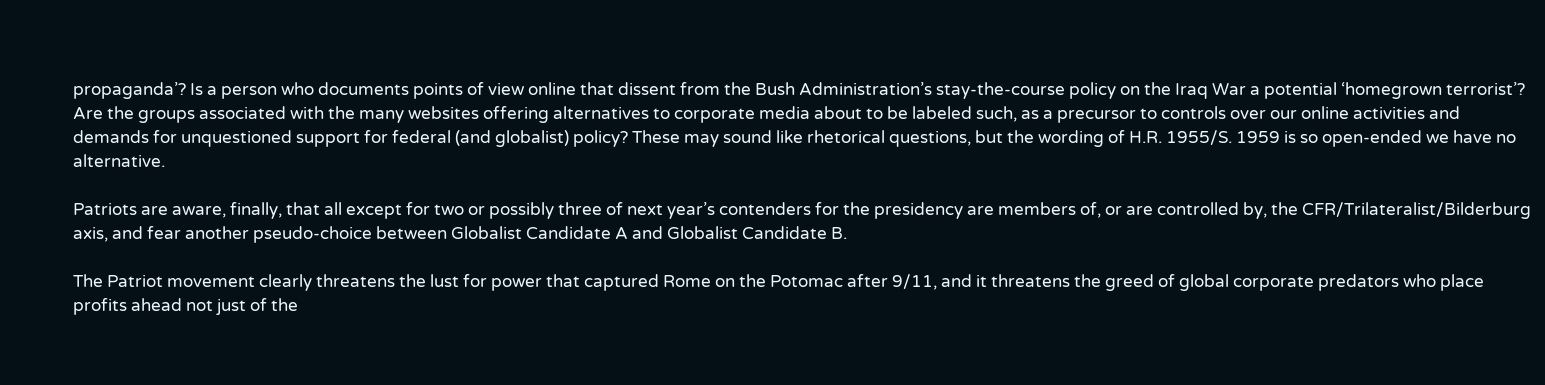propaganda’? Is a person who documents points of view online that dissent from the Bush Administration’s stay-the-course policy on the Iraq War a potential ‘homegrown terrorist’? Are the groups associated with the many websites offering alternatives to corporate media about to be labeled such, as a precursor to controls over our online activities and demands for unquestioned support for federal (and globalist) policy? These may sound like rhetorical questions, but the wording of H.R. 1955/S. 1959 is so open-ended we have no alternative.

Patriots are aware, finally, that all except for two or possibly three of next year’s contenders for the presidency are members of, or are controlled by, the CFR/Trilateralist/Bilderburg axis, and fear another pseudo-choice between Globalist Candidate A and Globalist Candidate B.

The Patriot movement clearly threatens the lust for power that captured Rome on the Potomac after 9/11, and it threatens the greed of global corporate predators who place profits ahead not just of the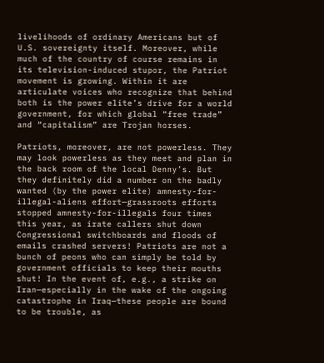livelihoods of ordinary Americans but of U.S. sovereignty itself. Moreover, while much of the country of course remains in its television-induced stupor, the Patriot movement is growing. Within it are articulate voices who recognize that behind both is the power elite’s drive for a world government, for which global “free trade” and “capitalism” are Trojan horses.

Patriots, moreover, are not powerless. They may look powerless as they meet and plan in the back room of the local Denny’s. But they definitely did a number on the badly wanted (by the power elite) amnesty-for-illegal-aliens effort—grassroots efforts stopped amnesty-for-illegals four times this year, as irate callers shut down Congressional switchboards and floods of emails crashed servers! Patriots are not a bunch of peons who can simply be told by government officials to keep their mouths shut! In the event of, e.g., a strike on Iran—especially in the wake of the ongoing catastrophe in Iraq—these people are bound to be trouble, as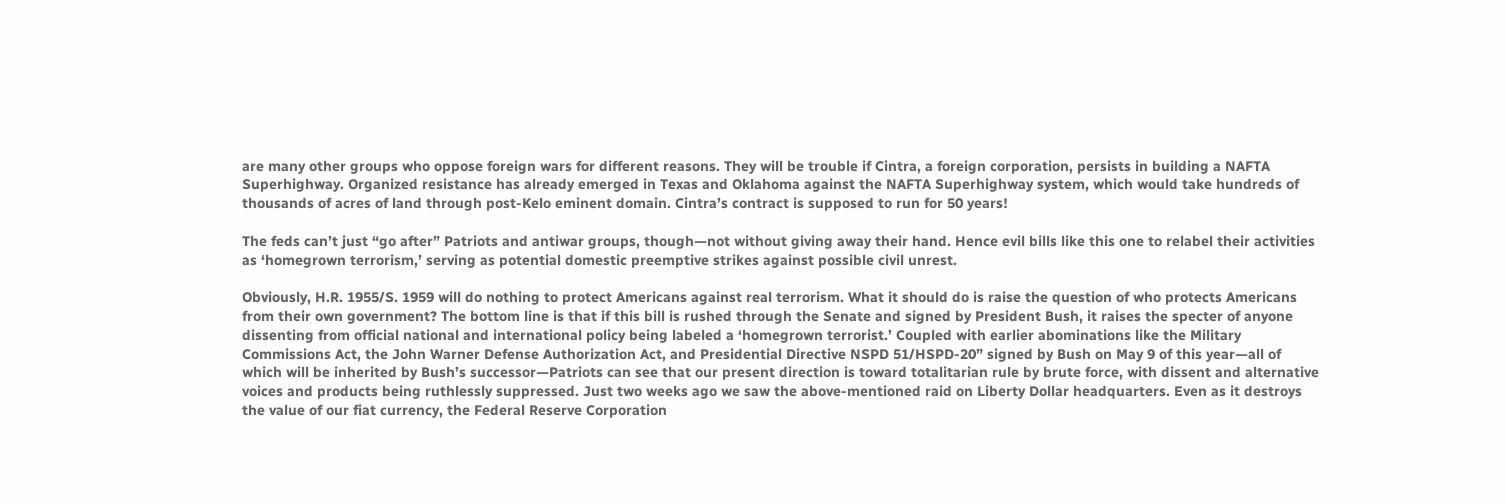are many other groups who oppose foreign wars for different reasons. They will be trouble if Cintra, a foreign corporation, persists in building a NAFTA Superhighway. Organized resistance has already emerged in Texas and Oklahoma against the NAFTA Superhighway system, which would take hundreds of thousands of acres of land through post-Kelo eminent domain. Cintra’s contract is supposed to run for 50 years!

The feds can’t just “go after” Patriots and antiwar groups, though—not without giving away their hand. Hence evil bills like this one to relabel their activities as ‘homegrown terrorism,’ serving as potential domestic preemptive strikes against possible civil unrest.

Obviously, H.R. 1955/S. 1959 will do nothing to protect Americans against real terrorism. What it should do is raise the question of who protects Americans from their own government? The bottom line is that if this bill is rushed through the Senate and signed by President Bush, it raises the specter of anyone dissenting from official national and international policy being labeled a ‘homegrown terrorist.’ Coupled with earlier abominations like the Military Commissions Act, the John Warner Defense Authorization Act, and Presidential Directive NSPD 51/HSPD-20” signed by Bush on May 9 of this year—all of which will be inherited by Bush’s successor—Patriots can see that our present direction is toward totalitarian rule by brute force, with dissent and alternative voices and products being ruthlessly suppressed. Just two weeks ago we saw the above-mentioned raid on Liberty Dollar headquarters. Even as it destroys the value of our fiat currency, the Federal Reserve Corporation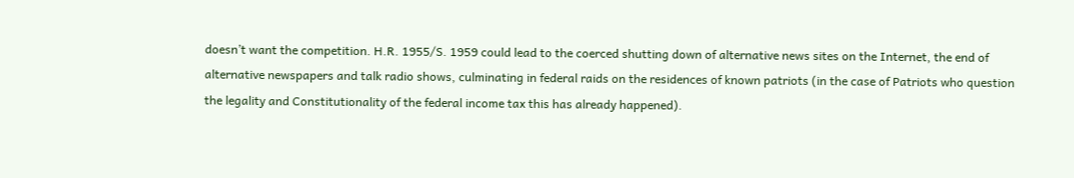doesn’t want the competition. H.R. 1955/S. 1959 could lead to the coerced shutting down of alternative news sites on the Internet, the end of alternative newspapers and talk radio shows, culminating in federal raids on the residences of known patriots (in the case of Patriots who question the legality and Constitutionality of the federal income tax this has already happened).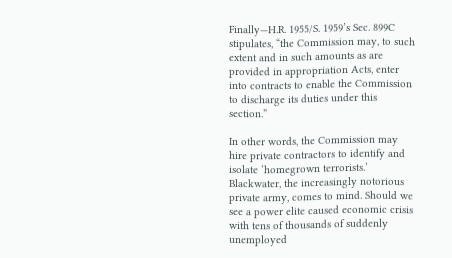Finally—H.R. 1955/S. 1959’s Sec. 899C stipulates, “the Commission may, to such extent and in such amounts as are provided in appropriation Acts, enter into contracts to enable the Commission to discharge its duties under this section.”

In other words, the Commission may hire private contractors to identify and isolate ‘homegrown terrorists.’ Blackwater, the increasingly notorious private army, comes to mind. Should we see a power elite caused economic crisis with tens of thousands of suddenly unemployed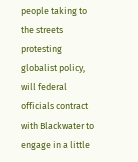people taking to the streets protesting globalist policy, will federal officials contract with Blackwater to engage in a little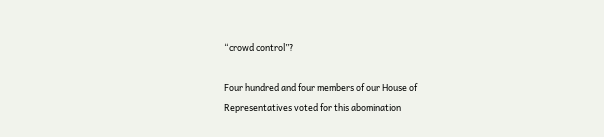“crowd control”?

Four hundred and four members of our House of Representatives voted for this abomination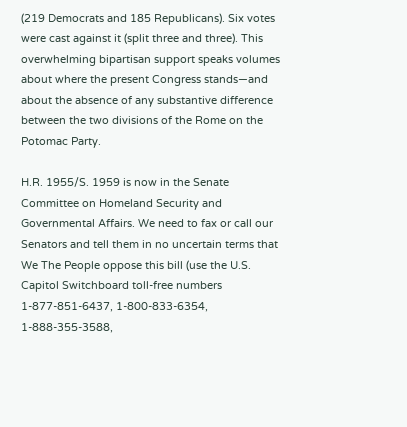(219 Democrats and 185 Republicans). Six votes were cast against it (split three and three). This overwhelming bipartisan support speaks volumes about where the present Congress stands—and about the absence of any substantive difference between the two divisions of the Rome on the Potomac Party.

H.R. 1955/S. 1959 is now in the Senate Committee on Homeland Security and Governmental Affairs. We need to fax or call our Senators and tell them in no uncertain terms that We The People oppose this bill (use the U.S. Capitol Switchboard toll-free numbers 1-877-851-6437, 1-800-833-6354, 1-888-355-3588,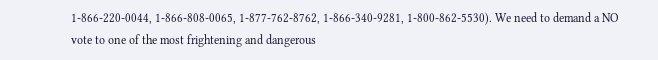1-866-220-0044, 1-866-808-0065, 1-877-762-8762, 1-866-340-9281, 1-800-862-5530). We need to demand a NO vote to one of the most frightening and dangerous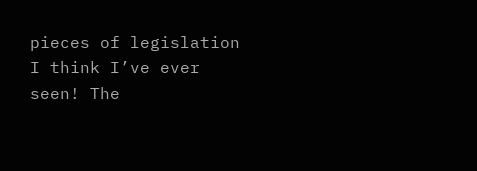pieces of legislation I think I’ve ever seen! The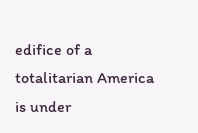edifice of a totalitarian America is under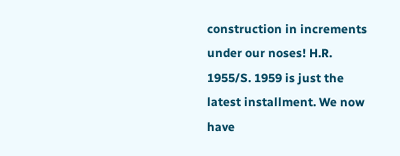construction in increments under our noses! H.R. 1955/S. 1959 is just the latest installment. We now have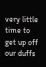very little time to get up off our duffs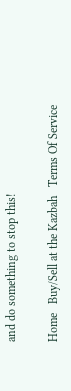and do something to stop this!

Home   Buy/Sell at the Kazbah   Terms Of Service